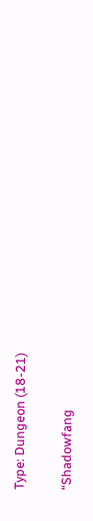Type: Dungeon (18-21)

“Shadowfang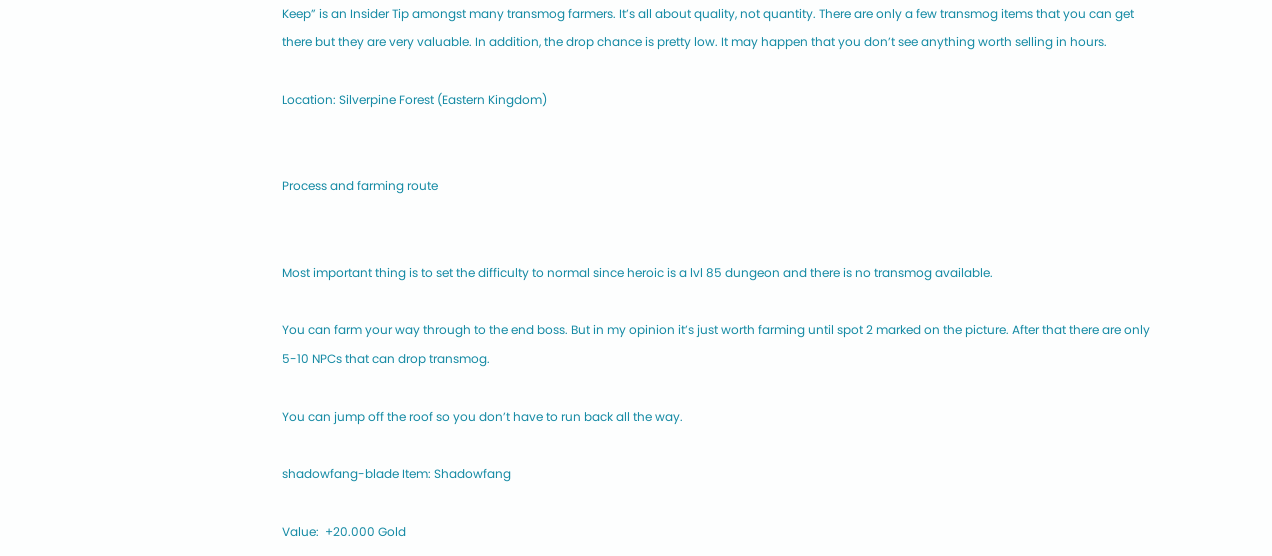Keep” is an Insider Tip amongst many transmog farmers. It’s all about quality, not quantity. There are only a few transmog items that you can get there but they are very valuable. In addition, the drop chance is pretty low. It may happen that you don’t see anything worth selling in hours.

Location: Silverpine Forest (Eastern Kingdom)


Process and farming route


Most important thing is to set the difficulty to normal since heroic is a lvl 85 dungeon and there is no transmog available.

You can farm your way through to the end boss. But in my opinion it’s just worth farming until spot 2 marked on the picture. After that there are only 5-10 NPCs that can drop transmog.

You can jump off the roof so you don’t have to run back all the way.

shadowfang-blade Item: Shadowfang

Value:  +20.000 Gold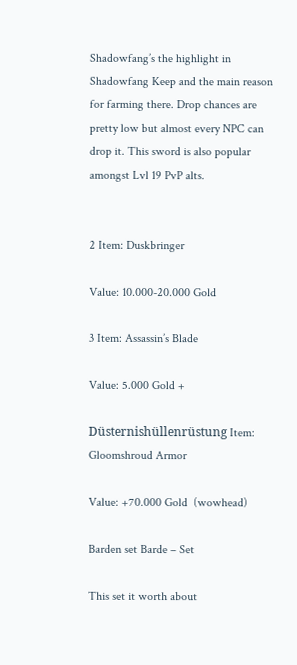Shadowfang’s the highlight in Shadowfang Keep and the main reason for farming there. Drop chances are pretty low but almost every NPC can drop it. This sword is also popular amongst Lvl 19 PvP alts.


2 Item: Duskbringer

Value: 10.000-20.000 Gold

3 Item: Assassin’s Blade

Value: 5.000 Gold +

Düsternishüllenrüstung Item: Gloomshroud Armor

Value: +70.000 Gold  (wowhead)

Barden set Barde – Set

This set it worth about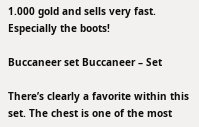1.000 gold and sells very fast. Especially the boots!

Buccaneer set Buccaneer – Set

There’s clearly a favorite within this set. The chest is one of the most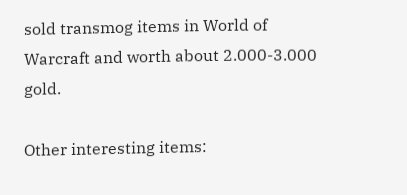sold transmog items in World of Warcraft and worth about 2.000-3.000 gold.

Other interesting items: